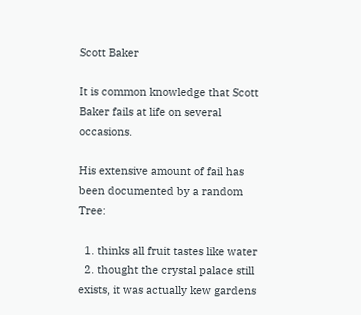Scott Baker

It is common knowledge that Scott Baker fails at life on several occasions.

His extensive amount of fail has been documented by a random Tree:

  1. thinks all fruit tastes like water
  2. thought the crystal palace still exists, it was actually kew gardens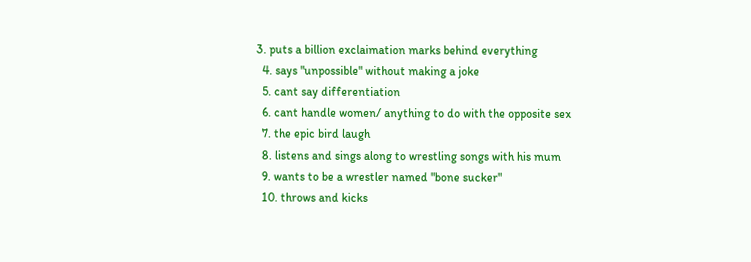3. puts a billion exclaimation marks behind everything
  4. says "unpossible" without making a joke
  5. cant say differentiation
  6. cant handle women/ anything to do with the opposite sex
  7. the epic bird laugh
  8. listens and sings along to wrestling songs with his mum
  9. wants to be a wrestler named "bone sucker"
  10. throws and kicks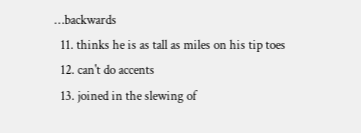…backwards
  11. thinks he is as tall as miles on his tip toes
  12. can't do accents
  13. joined in the slewing of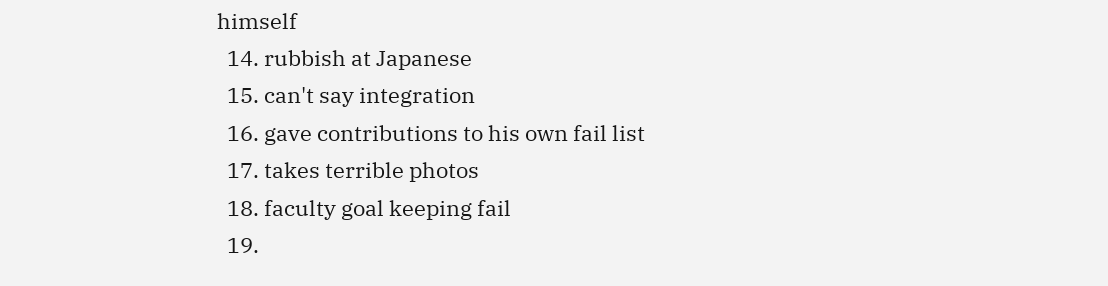himself
  14. rubbish at Japanese
  15. can't say integration
  16. gave contributions to his own fail list
  17. takes terrible photos
  18. faculty goal keeping fail
  19.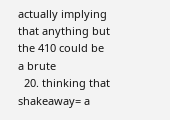actually implying that anything but the 410 could be a brute
  20. thinking that shakeaway= a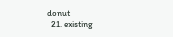donut
  21. existing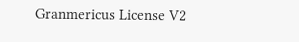Granmericus License V2